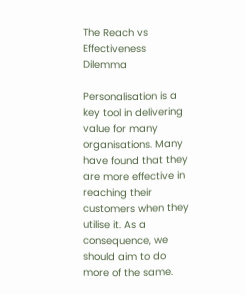The Reach vs Effectiveness Dilemma

Personalisation is a key tool in delivering value for many organisations. Many have found that they are more effective in reaching their customers when they utilise it. As a consequence, we should aim to do more of the same.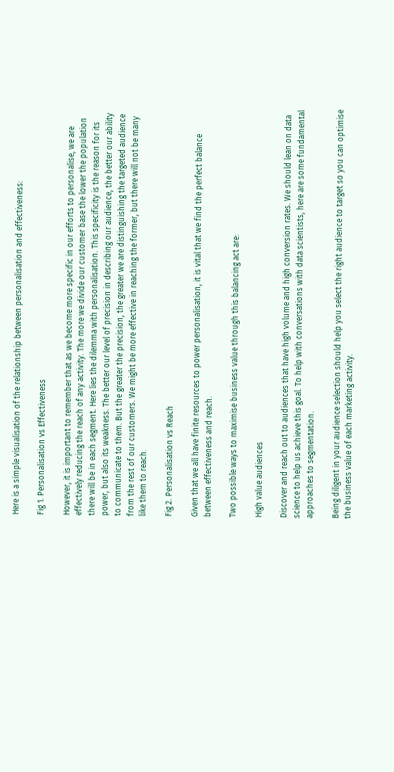Here is a simple visualisation of the relationship between personalisation and effectiveness:

Fig 1. Personalisation vs Effectiveness

However, it is important to remember that as we become more specific in our efforts to personalise, we are effectively reducing the reach of any activity. The more we divide our customer base the lower the population there will be in each segment. Here lies the dilemma with personalisation. This specificity is the reason for its power, but also its weakness. The better our level of precision in describing our audience, the better our ability to communicate to them. But the greater the precision, the greater we are distinguishing the targeted audience from the rest of our customers. We might be more effective in reaching the former, but there will not be many like them to reach.

Fig 2. Personalisation vs Reach

Given that we all have finite resources to power personalisation, it is vital that we find the perfect balance between effectiveness and reach.

Two possible ways to maximise business value through this balancing act are:

High value audiences

Discover and reach out to audiences that have high volume and high conversion rates. We should lean on data science to help us achieve this goal. To help with conversations with data scientists, here are some fundamental approaches to segmentation.

Being diligent in your audience selection should help you select the right audience to target so you can optimise the business value of each marketing activity.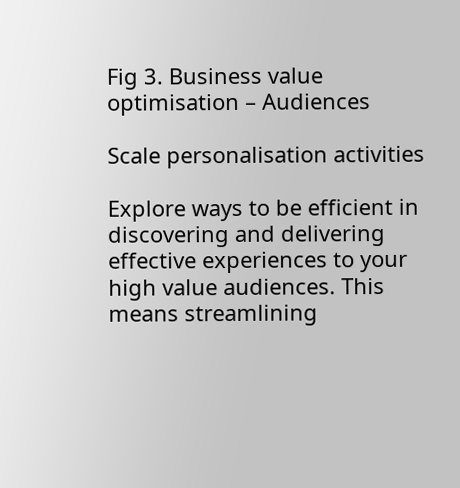Fig 3. Business value optimisation – Audiences

Scale personalisation activities

Explore ways to be efficient in discovering and delivering effective experiences to your high value audiences. This means streamlining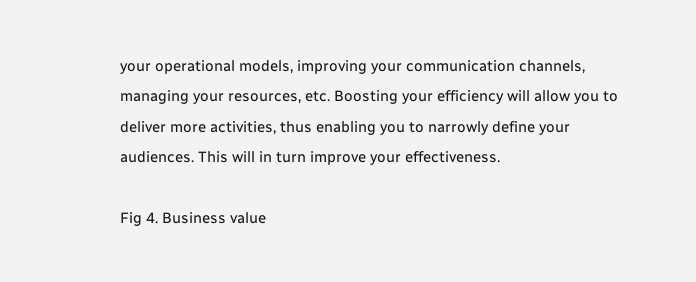your operational models, improving your communication channels, managing your resources, etc. Boosting your efficiency will allow you to deliver more activities, thus enabling you to narrowly define your audiences. This will in turn improve your effectiveness.

Fig 4. Business value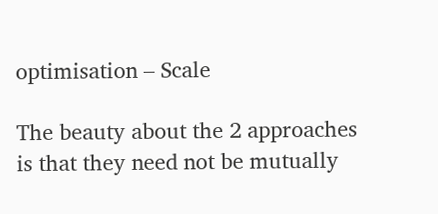optimisation – Scale

The beauty about the 2 approaches is that they need not be mutually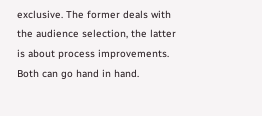exclusive. The former deals with the audience selection, the latter is about process improvements. Both can go hand in hand.